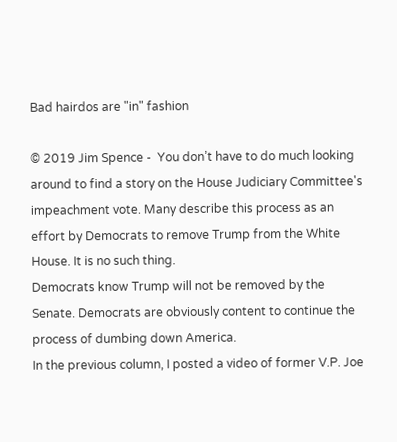Bad hairdos are "in" fashion

© 2019 Jim Spence -  You don’t have to do much looking around to find a story on the House Judiciary Committee's impeachment vote. Many describe this process as an effort by Democrats to remove Trump from the White House. It is no such thing.
Democrats know Trump will not be removed by the Senate. Democrats are obviously content to continue the process of dumbing down America.
In the previous column, I posted a video of former V.P. Joe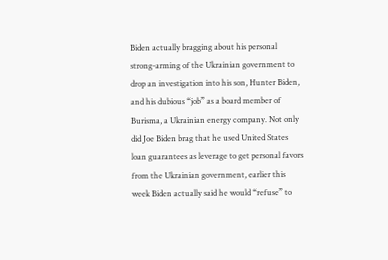Biden actually bragging about his personal strong-arming of the Ukrainian government to drop an investigation into his son, Hunter Biden, and his dubious “job” as a board member of Burisma, a Ukrainian energy company. Not only did Joe Biden brag that he used United States loan guarantees as leverage to get personal favors from the Ukrainian government, earlier this week Biden actually said he would “refuse” to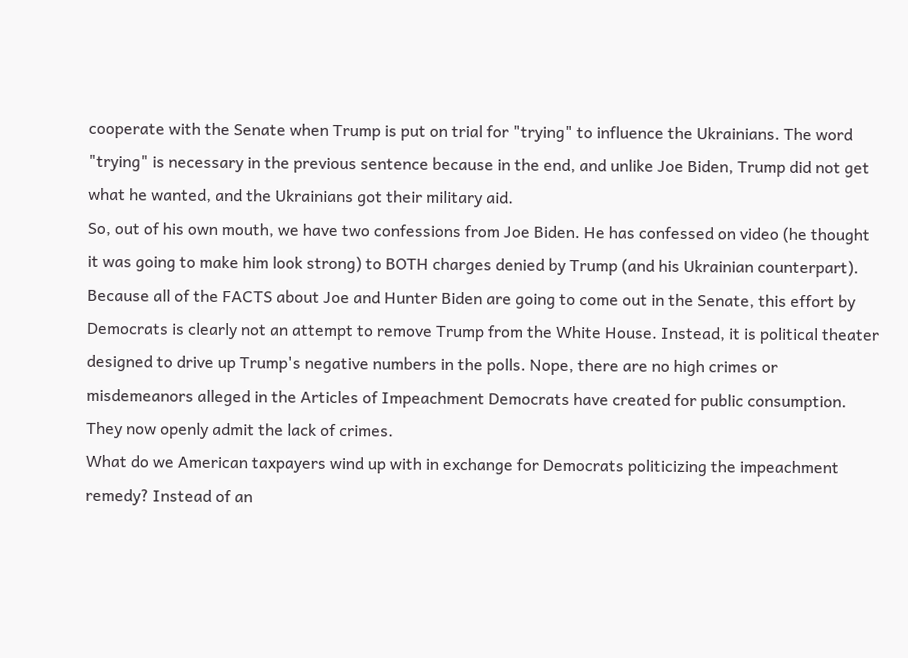cooperate with the Senate when Trump is put on trial for "trying" to influence the Ukrainians. The word "trying" is necessary in the previous sentence because in the end, and unlike Joe Biden, Trump did not get what he wanted, and the Ukrainians got their military aid.
So, out of his own mouth, we have two confessions from Joe Biden. He has confessed on video (he thought it was going to make him look strong) to BOTH charges denied by Trump (and his Ukrainian counterpart).
Because all of the FACTS about Joe and Hunter Biden are going to come out in the Senate, this effort by Democrats is clearly not an attempt to remove Trump from the White House. Instead, it is political theater designed to drive up Trump's negative numbers in the polls. Nope, there are no high crimes or misdemeanors alleged in the Articles of Impeachment Democrats have created for public consumption. They now openly admit the lack of crimes.
What do we American taxpayers wind up with in exchange for Democrats politicizing the impeachment remedy? Instead of an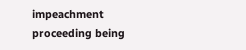impeachment proceeding being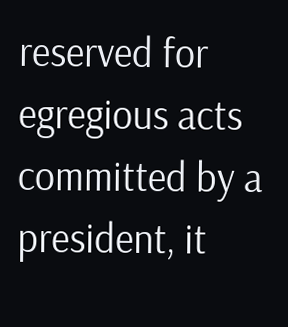reserved for egregious acts committed by a president, it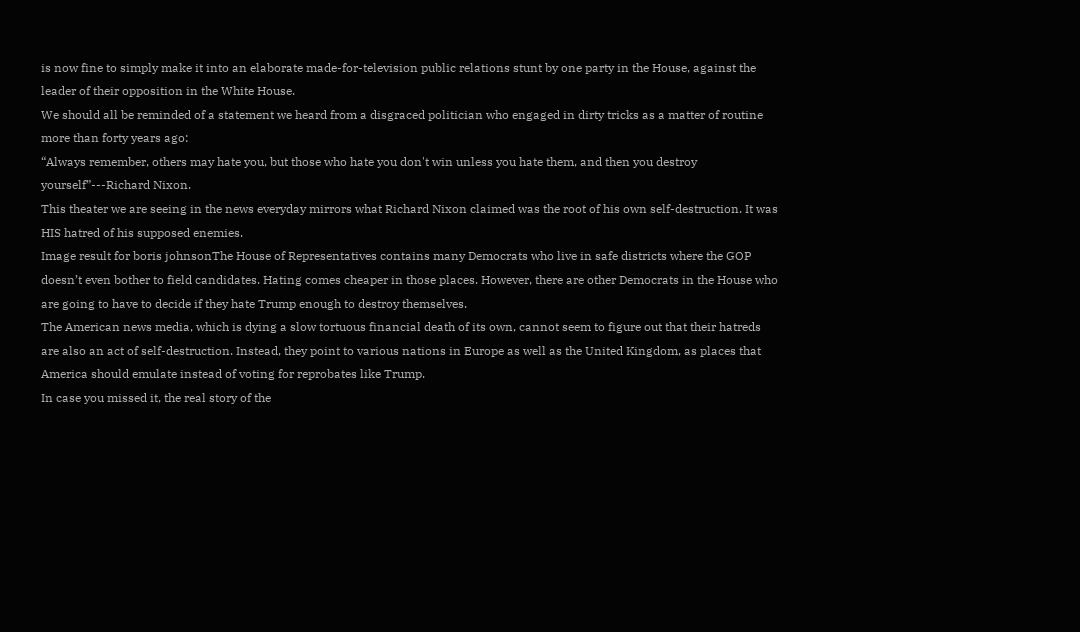is now fine to simply make it into an elaborate made-for-television public relations stunt by one party in the House, against the leader of their opposition in the White House.
We should all be reminded of a statement we heard from a disgraced politician who engaged in dirty tricks as a matter of routine more than forty years ago:
“Always remember, others may hate you, but those who hate you don't win unless you hate them, and then you destroy yourself”---Richard Nixon.
This theater we are seeing in the news everyday mirrors what Richard Nixon claimed was the root of his own self-destruction. It was HIS hatred of his supposed enemies.
Image result for boris johnsonThe House of Representatives contains many Democrats who live in safe districts where the GOP doesn’t even bother to field candidates. Hating comes cheaper in those places. However, there are other Democrats in the House who are going to have to decide if they hate Trump enough to destroy themselves.
The American news media, which is dying a slow tortuous financial death of its own, cannot seem to figure out that their hatreds are also an act of self-destruction. Instead, they point to various nations in Europe as well as the United Kingdom, as places that America should emulate instead of voting for reprobates like Trump.
In case you missed it, the real story of the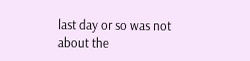last day or so was not about the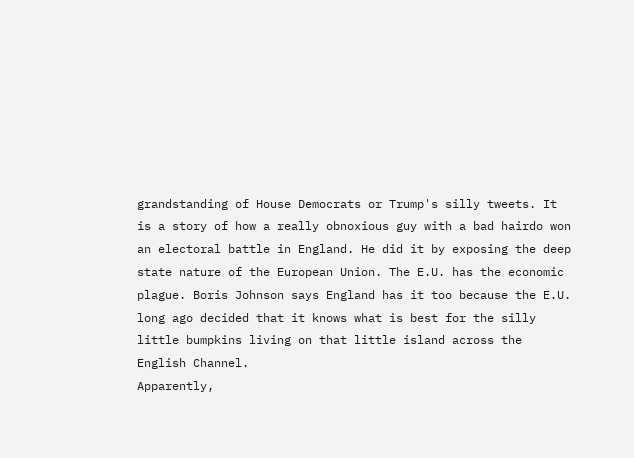grandstanding of House Democrats or Trump's silly tweets. It is a story of how a really obnoxious guy with a bad hairdo won an electoral battle in England. He did it by exposing the deep state nature of the European Union. The E.U. has the economic plague. Boris Johnson says England has it too because the E.U. long ago decided that it knows what is best for the silly little bumpkins living on that little island across the English Channel.
Apparently,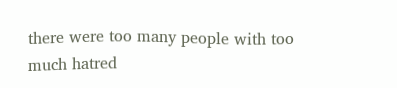there were too many people with too much hatred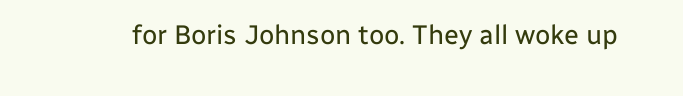for Boris Johnson too. They all woke up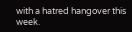with a hatred hangover this week.